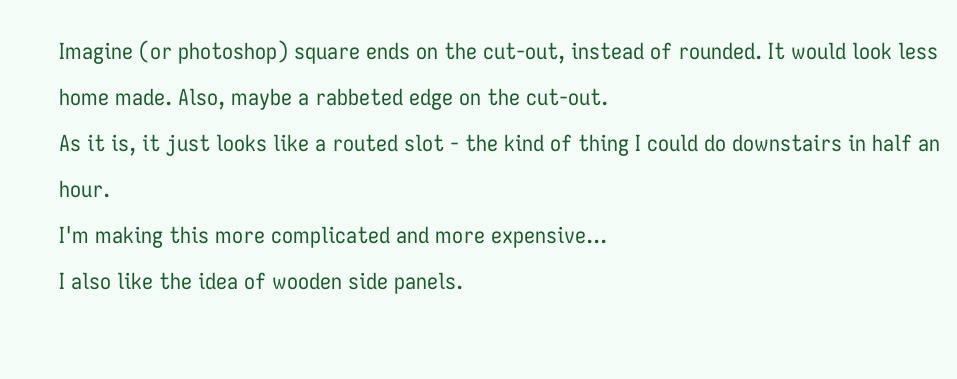Imagine (or photoshop) square ends on the cut-out, instead of rounded. It would look less home made. Also, maybe a rabbeted edge on the cut-out.
As it is, it just looks like a routed slot - the kind of thing I could do downstairs in half an hour.
I'm making this more complicated and more expensive...
I also like the idea of wooden side panels.